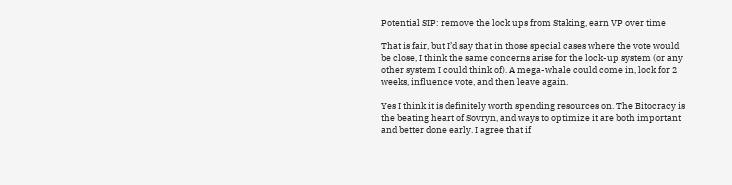Potential SIP: remove the lock ups from Staking, earn VP over time

That is fair, but I’d say that in those special cases where the vote would be close, I think the same concerns arise for the lock-up system (or any other system I could think of). A mega-whale could come in, lock for 2 weeks, influence vote, and then leave again.

Yes I think it is definitely worth spending resources on. The Bitocracy is the beating heart of Sovryn, and ways to optimize it are both important and better done early. I agree that if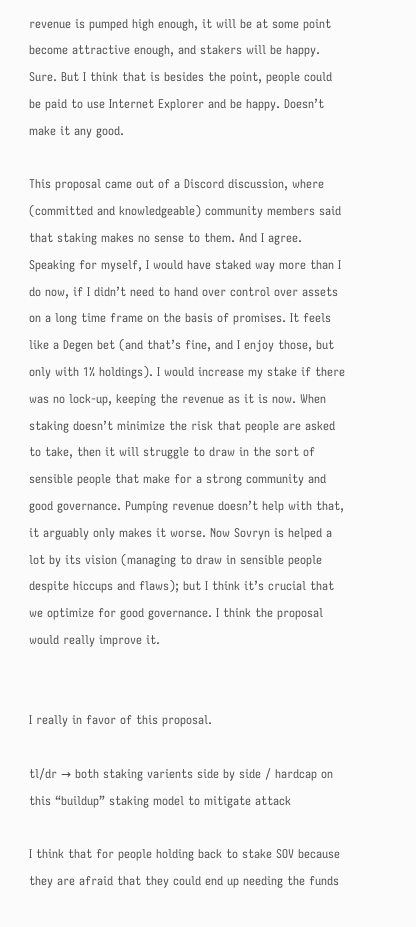revenue is pumped high enough, it will be at some point become attractive enough, and stakers will be happy. Sure. But I think that is besides the point, people could be paid to use Internet Explorer and be happy. Doesn’t make it any good.

This proposal came out of a Discord discussion, where (committed and knowledgeable) community members said that staking makes no sense to them. And I agree. Speaking for myself, I would have staked way more than I do now, if I didn’t need to hand over control over assets on a long time frame on the basis of promises. It feels like a Degen bet (and that’s fine, and I enjoy those, but only with 1% holdings). I would increase my stake if there was no lock-up, keeping the revenue as it is now. When staking doesn’t minimize the risk that people are asked to take, then it will struggle to draw in the sort of sensible people that make for a strong community and good governance. Pumping revenue doesn’t help with that, it arguably only makes it worse. Now Sovryn is helped a lot by its vision (managing to draw in sensible people despite hiccups and flaws); but I think it’s crucial that we optimize for good governance. I think the proposal would really improve it.


I really in favor of this proposal.

tl/dr → both staking varients side by side / hardcap on this “buildup” staking model to mitigate attack

I think that for people holding back to stake SOV because they are afraid that they could end up needing the funds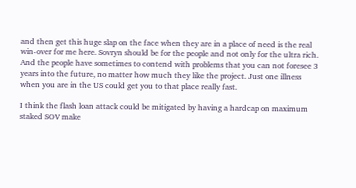and then get this huge slap on the face when they are in a place of need is the real win-over for me here. Sovryn should be for the people and not only for the ultra rich. And the people have sometimes to contend with problems that you can not foresee 3 years into the future, no matter how much they like the project. Just one illness when you are in the US could get you to that place really fast.

I think the flash loan attack could be mitigated by having a hardcap on maximum staked SOV make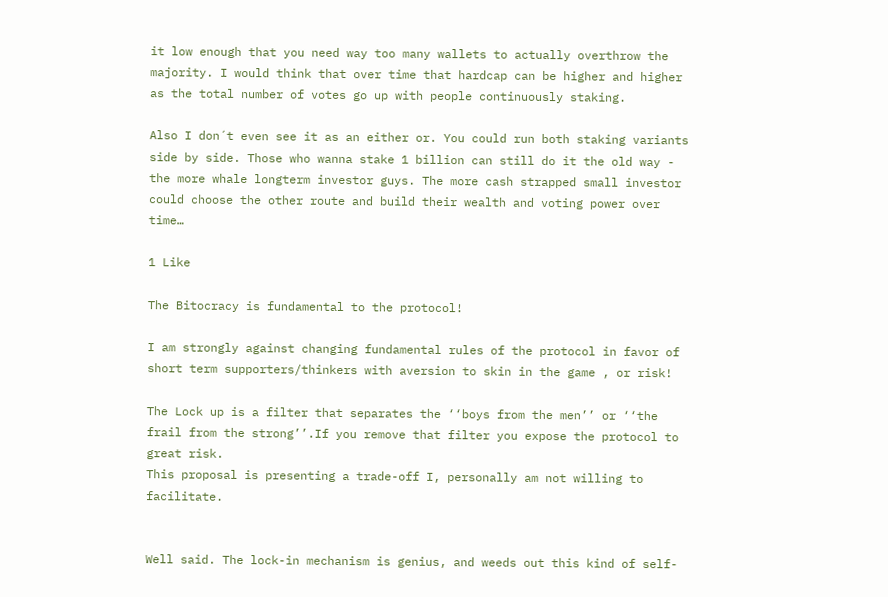it low enough that you need way too many wallets to actually overthrow the majority. I would think that over time that hardcap can be higher and higher as the total number of votes go up with people continuously staking.

Also I don´t even see it as an either or. You could run both staking variants side by side. Those who wanna stake 1 billion can still do it the old way - the more whale longterm investor guys. The more cash strapped small investor could choose the other route and build their wealth and voting power over time…

1 Like

The Bitocracy is fundamental to the protocol!

I am strongly against changing fundamental rules of the protocol in favor of short term supporters/thinkers with aversion to skin in the game , or risk!

The Lock up is a filter that separates the ‘‘boys from the men’’ or ‘‘the frail from the strong’’.If you remove that filter you expose the protocol to great risk.
This proposal is presenting a trade-off I, personally am not willing to facilitate.


Well said. The lock-in mechanism is genius, and weeds out this kind of self-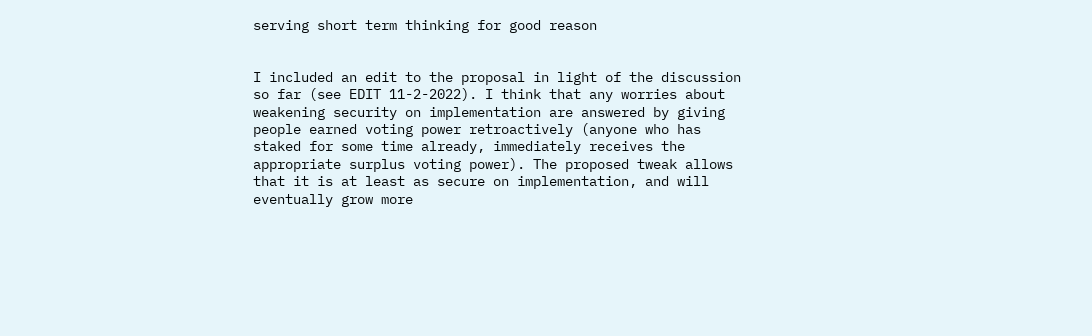serving short term thinking for good reason


I included an edit to the proposal in light of the discussion so far (see EDIT 11-2-2022). I think that any worries about weakening security on implementation are answered by giving people earned voting power retroactively (anyone who has staked for some time already, immediately receives the appropriate surplus voting power). The proposed tweak allows that it is at least as secure on implementation, and will eventually grow more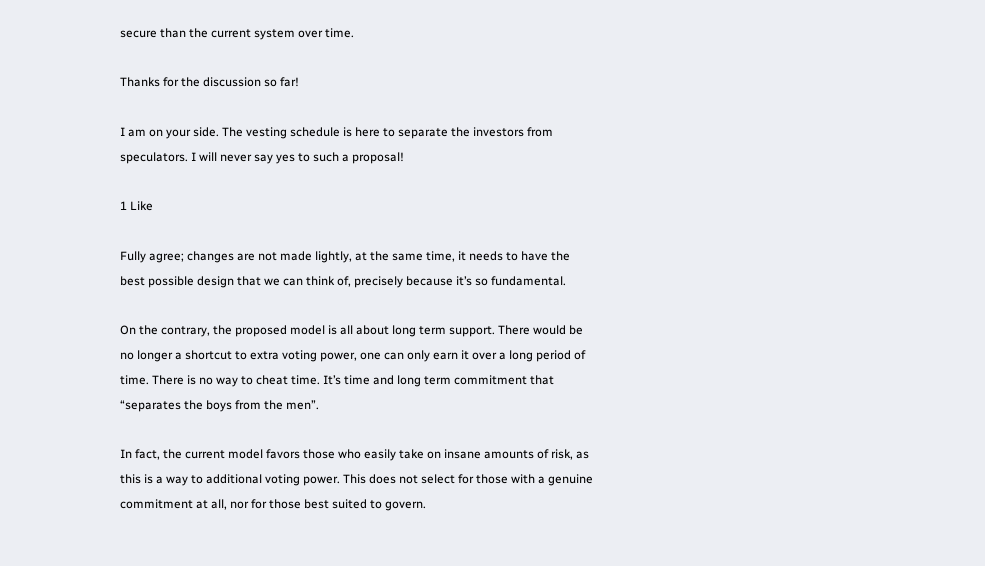secure than the current system over time.

Thanks for the discussion so far!

I am on your side. The vesting schedule is here to separate the investors from speculators. I will never say yes to such a proposal!

1 Like

Fully agree; changes are not made lightly, at the same time, it needs to have the best possible design that we can think of, precisely because it’s so fundamental.

On the contrary, the proposed model is all about long term support. There would be no longer a shortcut to extra voting power, one can only earn it over a long period of time. There is no way to cheat time. It’s time and long term commitment that “separates the boys from the men”.

In fact, the current model favors those who easily take on insane amounts of risk, as this is a way to additional voting power. This does not select for those with a genuine commitment at all, nor for those best suited to govern.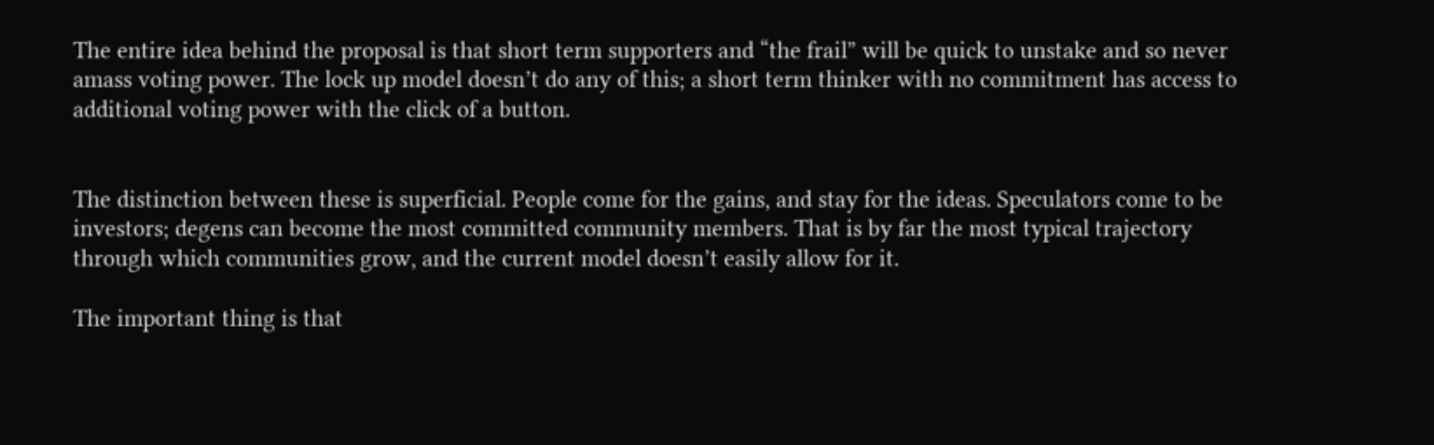The entire idea behind the proposal is that short term supporters and “the frail” will be quick to unstake and so never amass voting power. The lock up model doesn’t do any of this; a short term thinker with no commitment has access to additional voting power with the click of a button.


The distinction between these is superficial. People come for the gains, and stay for the ideas. Speculators come to be investors; degens can become the most committed community members. That is by far the most typical trajectory through which communities grow, and the current model doesn’t easily allow for it.

The important thing is that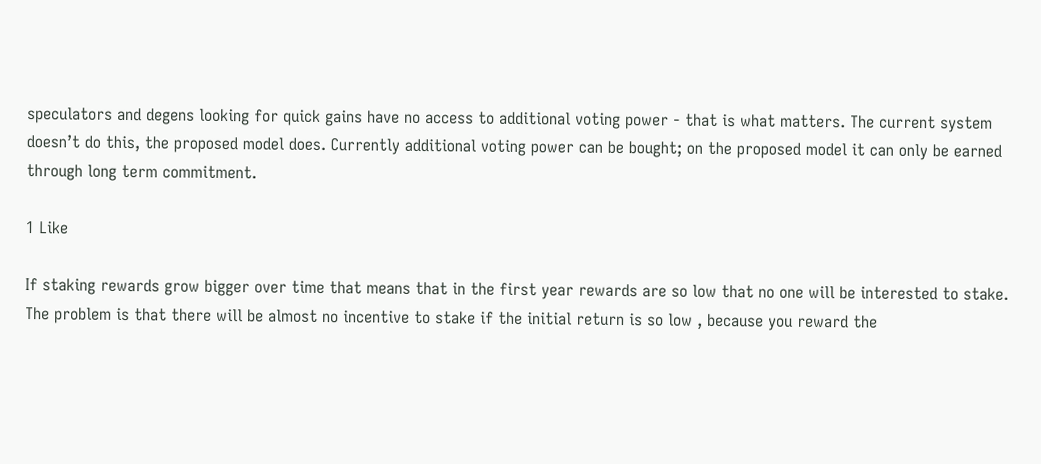speculators and degens looking for quick gains have no access to additional voting power - that is what matters. The current system doesn’t do this, the proposed model does. Currently additional voting power can be bought; on the proposed model it can only be earned through long term commitment.

1 Like

If staking rewards grow bigger over time that means that in the first year rewards are so low that no one will be interested to stake. The problem is that there will be almost no incentive to stake if the initial return is so low , because you reward the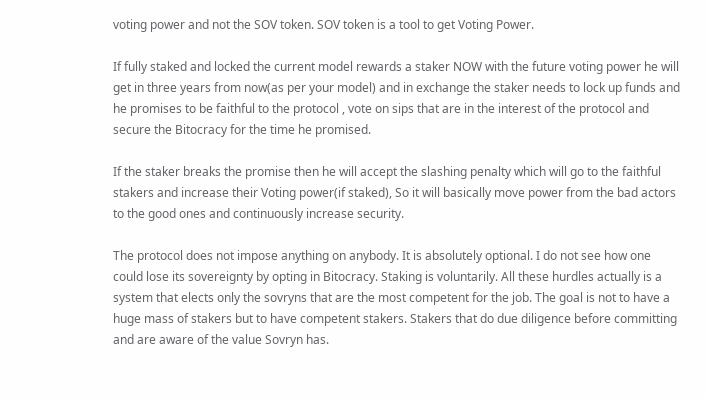voting power and not the SOV token. SOV token is a tool to get Voting Power.

If fully staked and locked the current model rewards a staker NOW with the future voting power he will get in three years from now(as per your model) and in exchange the staker needs to lock up funds and he promises to be faithful to the protocol , vote on sips that are in the interest of the protocol and secure the Bitocracy for the time he promised.

If the staker breaks the promise then he will accept the slashing penalty which will go to the faithful stakers and increase their Voting power(if staked), So it will basically move power from the bad actors to the good ones and continuously increase security.

The protocol does not impose anything on anybody. It is absolutely optional. I do not see how one could lose its sovereignty by opting in Bitocracy. Staking is voluntarily. All these hurdles actually is a system that elects only the sovryns that are the most competent for the job. The goal is not to have a huge mass of stakers but to have competent stakers. Stakers that do due diligence before committing and are aware of the value Sovryn has.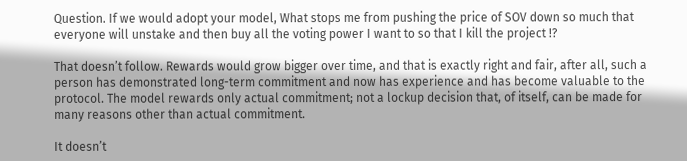Question. If we would adopt your model, What stops me from pushing the price of SOV down so much that everyone will unstake and then buy all the voting power I want to so that I kill the project !?

That doesn’t follow. Rewards would grow bigger over time, and that is exactly right and fair, after all, such a person has demonstrated long-term commitment and now has experience and has become valuable to the protocol. The model rewards only actual commitment; not a lockup decision that, of itself, can be made for many reasons other than actual commitment.

It doesn’t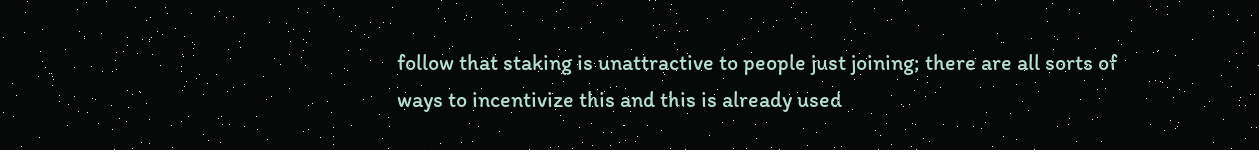follow that staking is unattractive to people just joining; there are all sorts of ways to incentivize this and this is already used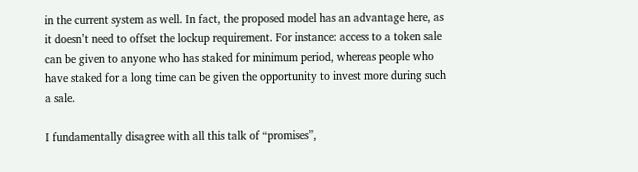in the current system as well. In fact, the proposed model has an advantage here, as it doesn’t need to offset the lockup requirement. For instance: access to a token sale can be given to anyone who has staked for minimum period, whereas people who have staked for a long time can be given the opportunity to invest more during such a sale.

I fundamentally disagree with all this talk of “promises”,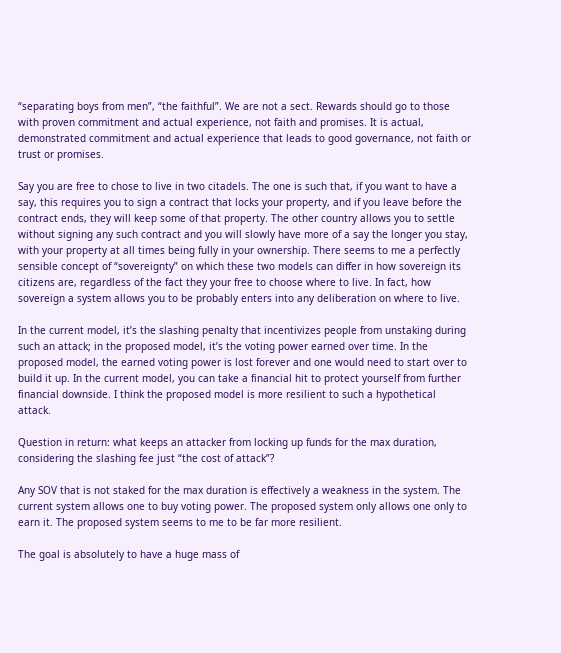“separating boys from men”, “the faithful”. We are not a sect. Rewards should go to those with proven commitment and actual experience, not faith and promises. It is actual, demonstrated commitment and actual experience that leads to good governance, not faith or trust or promises.

Say you are free to chose to live in two citadels. The one is such that, if you want to have a say, this requires you to sign a contract that locks your property, and if you leave before the contract ends, they will keep some of that property. The other country allows you to settle without signing any such contract and you will slowly have more of a say the longer you stay, with your property at all times being fully in your ownership. There seems to me a perfectly sensible concept of “sovereignty” on which these two models can differ in how sovereign its citizens are, regardless of the fact they your free to choose where to live. In fact, how sovereign a system allows you to be probably enters into any deliberation on where to live.

In the current model, it’s the slashing penalty that incentivizes people from unstaking during such an attack; in the proposed model, it’s the voting power earned over time. In the proposed model, the earned voting power is lost forever and one would need to start over to build it up. In the current model, you can take a financial hit to protect yourself from further financial downside. I think the proposed model is more resilient to such a hypothetical attack.

Question in return: what keeps an attacker from locking up funds for the max duration, considering the slashing fee just “the cost of attack”?

Any SOV that is not staked for the max duration is effectively a weakness in the system. The current system allows one to buy voting power. The proposed system only allows one only to earn it. The proposed system seems to me to be far more resilient.

The goal is absolutely to have a huge mass of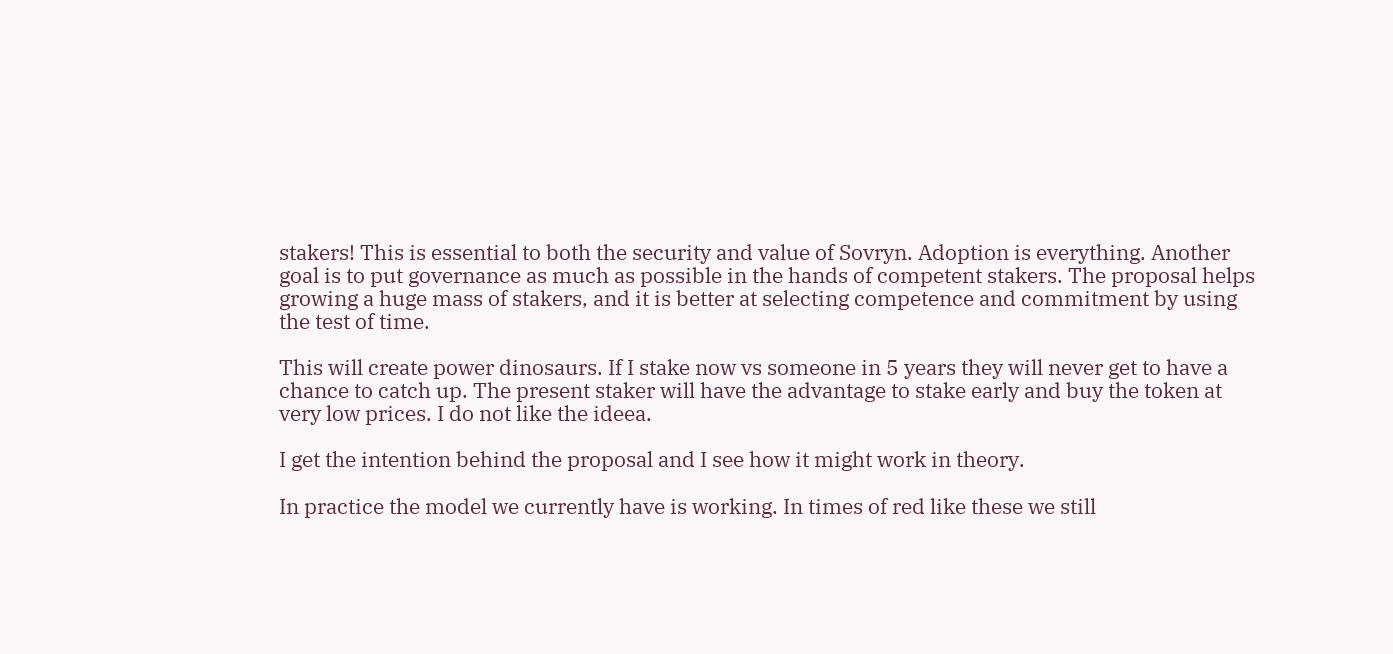stakers! This is essential to both the security and value of Sovryn. Adoption is everything. Another goal is to put governance as much as possible in the hands of competent stakers. The proposal helps growing a huge mass of stakers, and it is better at selecting competence and commitment by using the test of time.

This will create power dinosaurs. If I stake now vs someone in 5 years they will never get to have a chance to catch up. The present staker will have the advantage to stake early and buy the token at very low prices. I do not like the ideea.

I get the intention behind the proposal and I see how it might work in theory.

In practice the model we currently have is working. In times of red like these we still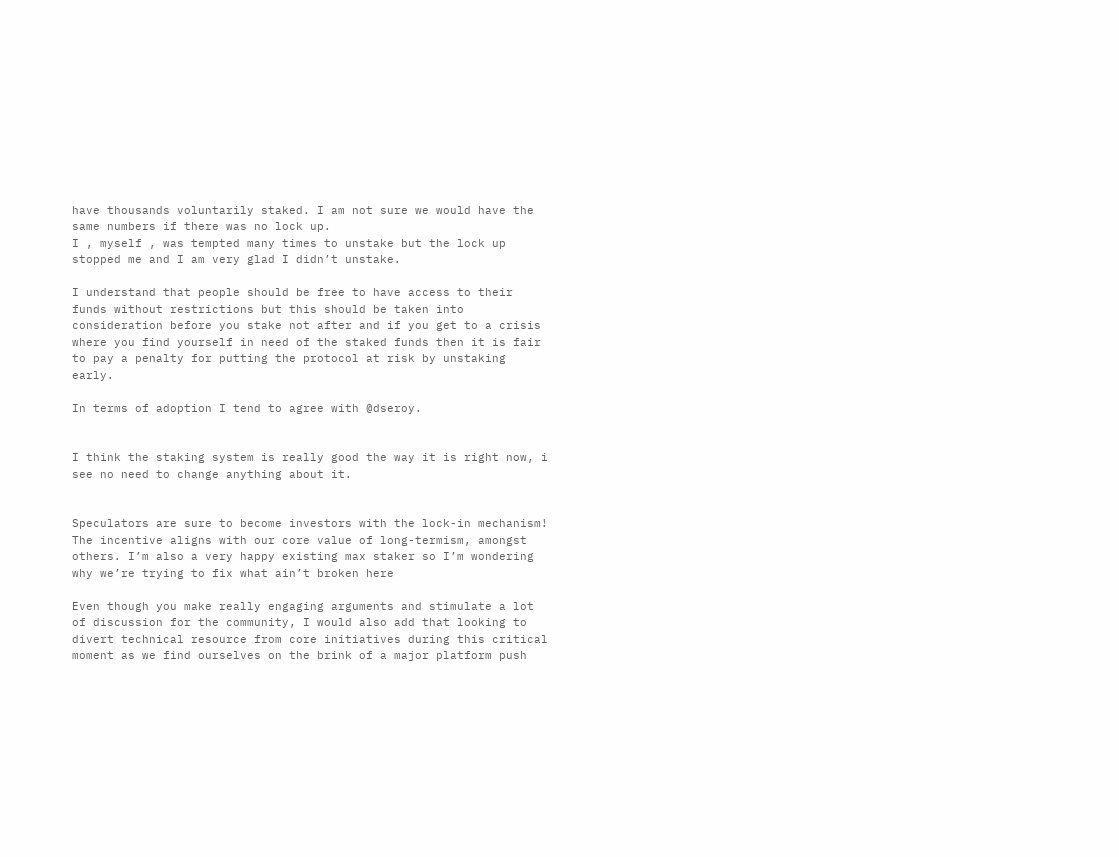have thousands voluntarily staked. I am not sure we would have the same numbers if there was no lock up.
I , myself , was tempted many times to unstake but the lock up stopped me and I am very glad I didn’t unstake.

I understand that people should be free to have access to their funds without restrictions but this should be taken into consideration before you stake not after and if you get to a crisis where you find yourself in need of the staked funds then it is fair to pay a penalty for putting the protocol at risk by unstaking early.

In terms of adoption I tend to agree with @dseroy.


I think the staking system is really good the way it is right now, i see no need to change anything about it.


Speculators are sure to become investors with the lock-in mechanism! The incentive aligns with our core value of long-termism, amongst others. I’m also a very happy existing max staker so I’m wondering why we’re trying to fix what ain’t broken here

Even though you make really engaging arguments and stimulate a lot of discussion for the community, I would also add that looking to divert technical resource from core initiatives during this critical moment as we find ourselves on the brink of a major platform push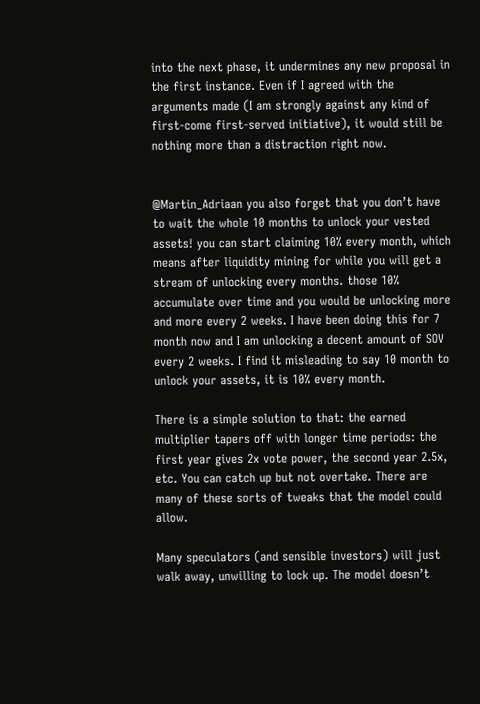into the next phase, it undermines any new proposal in the first instance. Even if I agreed with the arguments made (I am strongly against any kind of first-come first-served initiative), it would still be nothing more than a distraction right now.


@Martin_Adriaan you also forget that you don’t have to wait the whole 10 months to unlock your vested assets! you can start claiming 10% every month, which means after liquidity mining for while you will get a stream of unlocking every months. those 10% accumulate over time and you would be unlocking more and more every 2 weeks. I have been doing this for 7 month now and I am unlocking a decent amount of SOV every 2 weeks. I find it misleading to say 10 month to unlock your assets, it is 10% every month.

There is a simple solution to that: the earned multiplier tapers off with longer time periods: the first year gives 2x vote power, the second year 2.5x, etc. You can catch up but not overtake. There are many of these sorts of tweaks that the model could allow.

Many speculators (and sensible investors) will just walk away, unwilling to lock up. The model doesn’t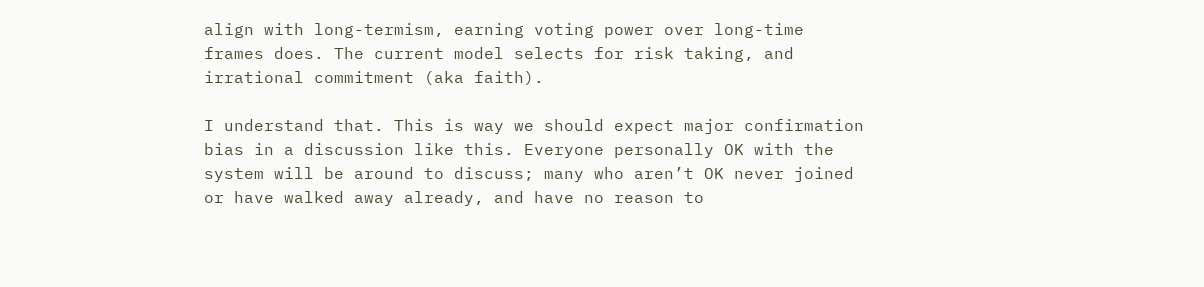align with long-termism, earning voting power over long-time frames does. The current model selects for risk taking, and irrational commitment (aka faith).

I understand that. This is way we should expect major confirmation bias in a discussion like this. Everyone personally OK with the system will be around to discuss; many who aren’t OK never joined or have walked away already, and have no reason to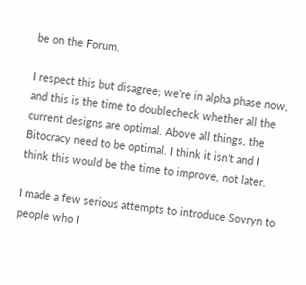be on the Forum.

I respect this but disagree; we’re in alpha phase now, and this is the time to doublecheck whether all the current designs are optimal. Above all things, the Bitocracy need to be optimal. I think it isn’t and I think this would be the time to improve, not later.

I made a few serious attempts to introduce Sovryn to people who I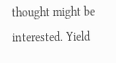thought might be interested. Yield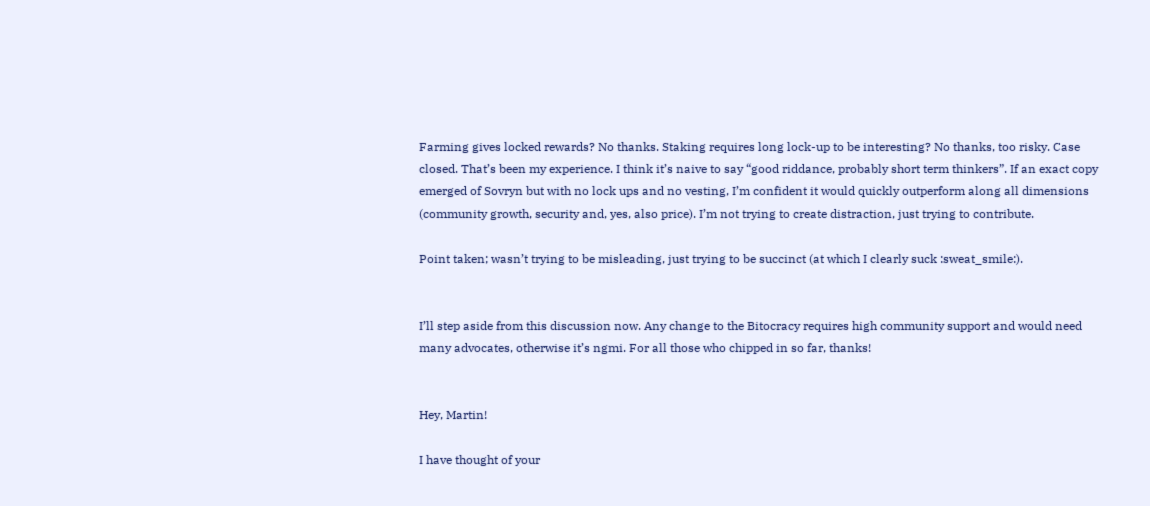Farming gives locked rewards? No thanks. Staking requires long lock-up to be interesting? No thanks, too risky. Case closed. That’s been my experience. I think it’s naive to say “good riddance, probably short term thinkers”. If an exact copy emerged of Sovryn but with no lock ups and no vesting, I’m confident it would quickly outperform along all dimensions (community growth, security and, yes, also price). I’m not trying to create distraction, just trying to contribute.

Point taken; wasn’t trying to be misleading, just trying to be succinct (at which I clearly suck :sweat_smile:).


I’ll step aside from this discussion now. Any change to the Bitocracy requires high community support and would need many advocates, otherwise it’s ngmi. For all those who chipped in so far, thanks!


Hey, Martin!

I have thought of your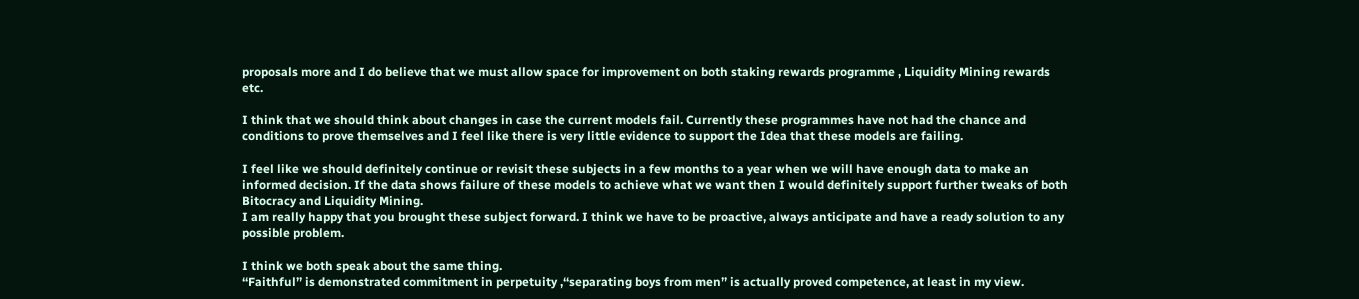proposals more and I do believe that we must allow space for improvement on both staking rewards programme , Liquidity Mining rewards etc.

I think that we should think about changes in case the current models fail. Currently these programmes have not had the chance and conditions to prove themselves and I feel like there is very little evidence to support the Idea that these models are failing.

I feel like we should definitely continue or revisit these subjects in a few months to a year when we will have enough data to make an informed decision. If the data shows failure of these models to achieve what we want then I would definitely support further tweaks of both Bitocracy and Liquidity Mining.
I am really happy that you brought these subject forward. I think we have to be proactive, always anticipate and have a ready solution to any possible problem.

I think we both speak about the same thing.
‘‘Faithful’’ is demonstrated commitment in perpetuity ,‘‘separating boys from men’’ is actually proved competence, at least in my view.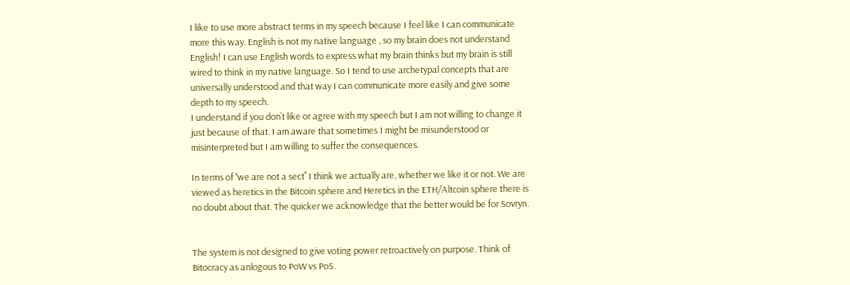I like to use more abstract terms in my speech because I feel like I can communicate more this way. English is not my native language , so my brain does not understand English! I can use English words to express what my brain thinks but my brain is still wired to think in my native language. So I tend to use archetypal concepts that are universally understood and that way I can communicate more easily and give some depth to my speech.
I understand if you don’t like or agree with my speech but I am not willing to change it just because of that. I am aware that sometimes I might be misunderstood or misinterpreted but I am willing to suffer the consequences.

In terms of ‘‘we are not a sect’’ I think we actually are, whether we like it or not. We are viewed as heretics in the Bitcoin sphere and Heretics in the ETH/Altcoin sphere there is no doubt about that. The quicker we acknowledge that the better would be for Sovryn.


The system is not designed to give voting power retroactively on purpose. Think of Bitocracy as anlogous to PoW vs PoS.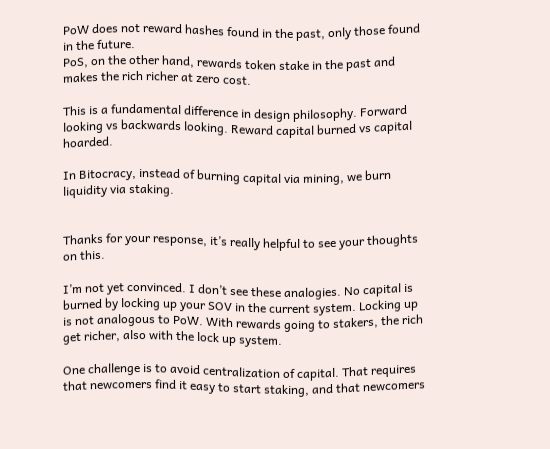PoW does not reward hashes found in the past, only those found in the future.
PoS, on the other hand, rewards token stake in the past and makes the rich richer at zero cost.

This is a fundamental difference in design philosophy. Forward looking vs backwards looking. Reward capital burned vs capital hoarded.

In Bitocracy, instead of burning capital via mining, we burn liquidity via staking.


Thanks for your response, it’s really helpful to see your thoughts on this.

I’m not yet convinced. I don’t see these analogies. No capital is burned by locking up your SOV in the current system. Locking up is not analogous to PoW. With rewards going to stakers, the rich get richer, also with the lock up system.

One challenge is to avoid centralization of capital. That requires that newcomers find it easy to start staking, and that newcomers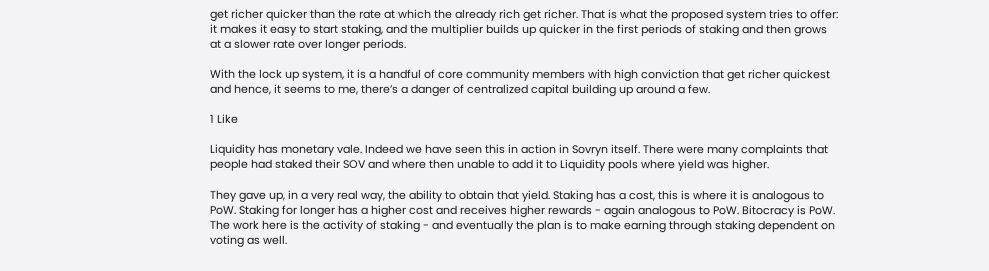get richer quicker than the rate at which the already rich get richer. That is what the proposed system tries to offer: it makes it easy to start staking, and the multiplier builds up quicker in the first periods of staking and then grows at a slower rate over longer periods.

With the lock up system, it is a handful of core community members with high conviction that get richer quickest and hence, it seems to me, there’s a danger of centralized capital building up around a few.

1 Like

Liquidity has monetary vale. Indeed we have seen this in action in Sovryn itself. There were many complaints that people had staked their SOV and where then unable to add it to Liquidity pools where yield was higher.

They gave up, in a very real way, the ability to obtain that yield. Staking has a cost, this is where it is analogous to PoW. Staking for longer has a higher cost and receives higher rewards - again analogous to PoW. Bitocracy is PoW. The work here is the activity of staking - and eventually the plan is to make earning through staking dependent on voting as well.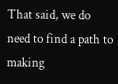That said, we do need to find a path to making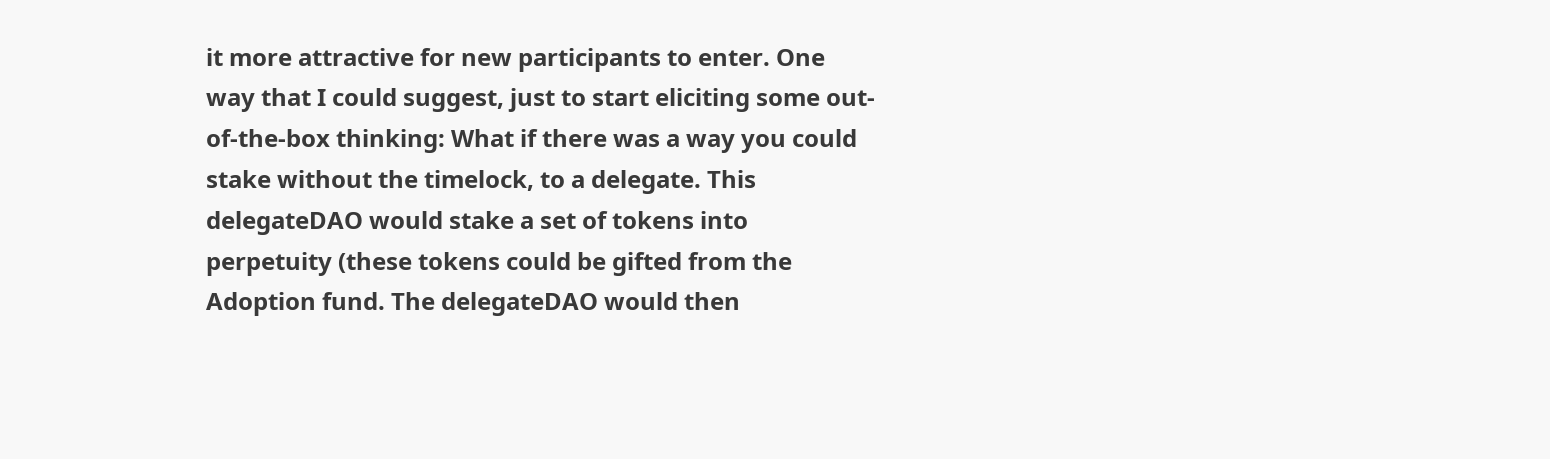it more attractive for new participants to enter. One way that I could suggest, just to start eliciting some out-of-the-box thinking: What if there was a way you could stake without the timelock, to a delegate. This delegateDAO would stake a set of tokens into perpetuity (these tokens could be gifted from the Adoption fund. The delegateDAO would then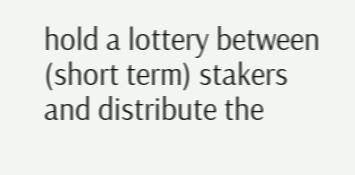hold a lottery between (short term) stakers and distribute the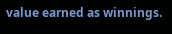value earned as winnings.